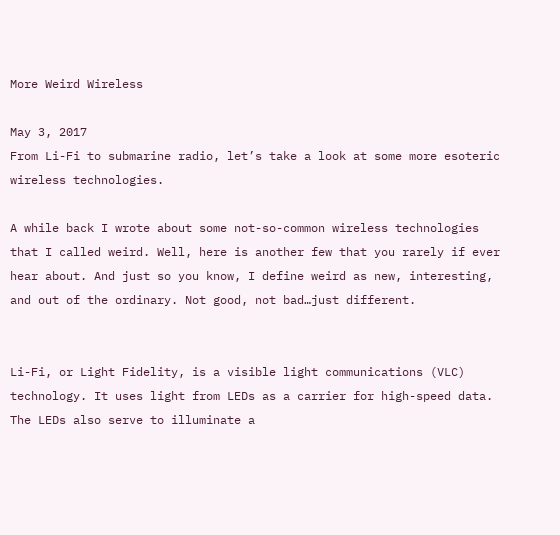More Weird Wireless

May 3, 2017
From Li-Fi to submarine radio, let’s take a look at some more esoteric wireless technologies.

A while back I wrote about some not-so-common wireless technologies that I called weird. Well, here is another few that you rarely if ever hear about. And just so you know, I define weird as new, interesting, and out of the ordinary. Not good, not bad…just different.


Li-Fi, or Light Fidelity, is a visible light communications (VLC) technology. It uses light from LEDs as a carrier for high-speed data. The LEDs also serve to illuminate a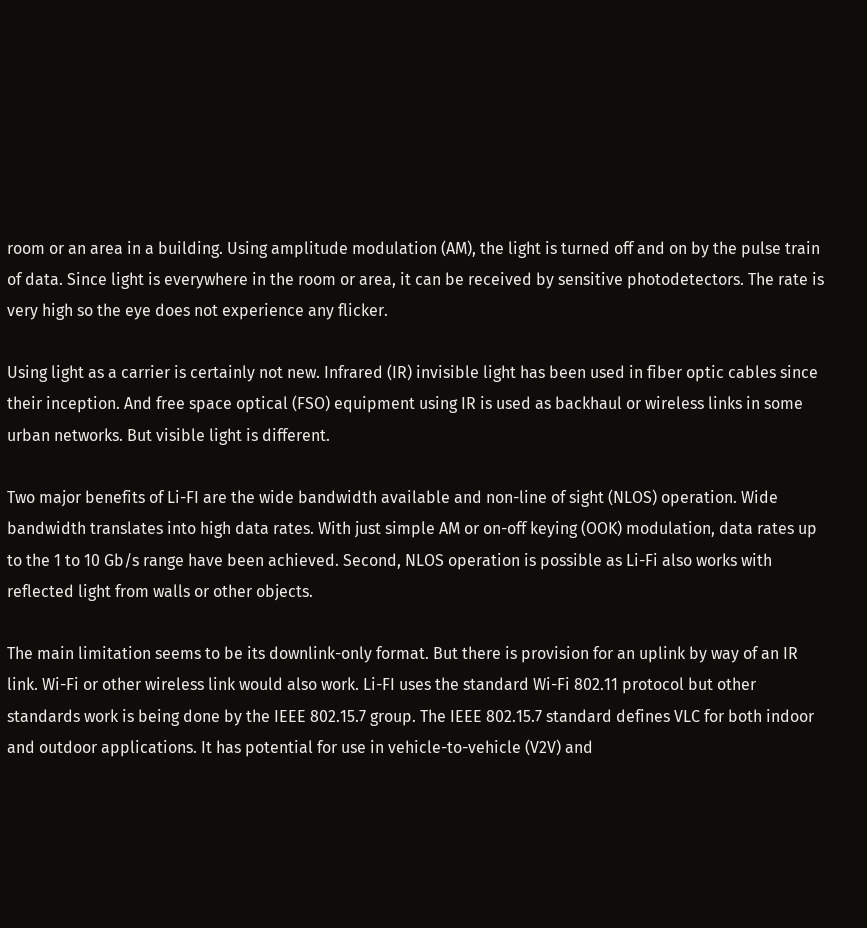room or an area in a building. Using amplitude modulation (AM), the light is turned off and on by the pulse train of data. Since light is everywhere in the room or area, it can be received by sensitive photodetectors. The rate is very high so the eye does not experience any flicker.

Using light as a carrier is certainly not new. Infrared (IR) invisible light has been used in fiber optic cables since their inception. And free space optical (FSO) equipment using IR is used as backhaul or wireless links in some urban networks. But visible light is different.

Two major benefits of Li-FI are the wide bandwidth available and non-line of sight (NLOS) operation. Wide bandwidth translates into high data rates. With just simple AM or on-off keying (OOK) modulation, data rates up to the 1 to 10 Gb/s range have been achieved. Second, NLOS operation is possible as Li-Fi also works with reflected light from walls or other objects.

The main limitation seems to be its downlink-only format. But there is provision for an uplink by way of an IR link. Wi-Fi or other wireless link would also work. Li-FI uses the standard Wi-Fi 802.11 protocol but other standards work is being done by the IEEE 802.15.7 group. The IEEE 802.15.7 standard defines VLC for both indoor and outdoor applications. It has potential for use in vehicle-to-vehicle (V2V) and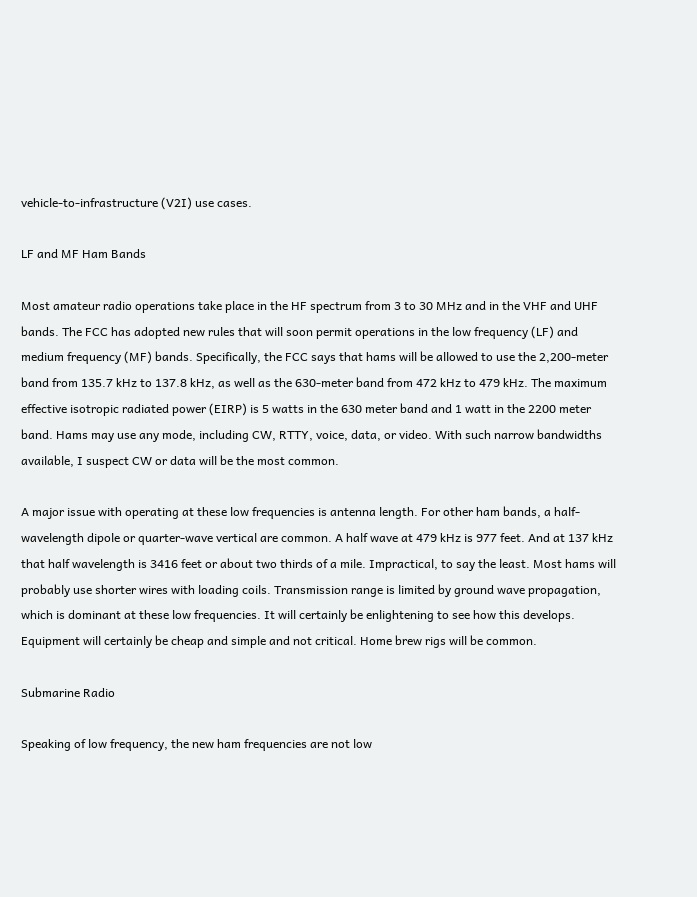vehicle-to-infrastructure (V2I) use cases.

LF and MF Ham Bands

Most amateur radio operations take place in the HF spectrum from 3 to 30 MHz and in the VHF and UHF bands. The FCC has adopted new rules that will soon permit operations in the low frequency (LF) and medium frequency (MF) bands. Specifically, the FCC says that hams will be allowed to use the 2,200-meter band from 135.7 kHz to 137.8 kHz, as well as the 630-meter band from 472 kHz to 479 kHz. The maximum effective isotropic radiated power (EIRP) is 5 watts in the 630 meter band and 1 watt in the 2200 meter band. Hams may use any mode, including CW, RTTY, voice, data, or video. With such narrow bandwidths available, I suspect CW or data will be the most common.

A major issue with operating at these low frequencies is antenna length. For other ham bands, a half-wavelength dipole or quarter-wave vertical are common. A half wave at 479 kHz is 977 feet. And at 137 kHz that half wavelength is 3416 feet or about two thirds of a mile. Impractical, to say the least. Most hams will probably use shorter wires with loading coils. Transmission range is limited by ground wave propagation, which is dominant at these low frequencies. It will certainly be enlightening to see how this develops. Equipment will certainly be cheap and simple and not critical. Home brew rigs will be common.

Submarine Radio

Speaking of low frequency, the new ham frequencies are not low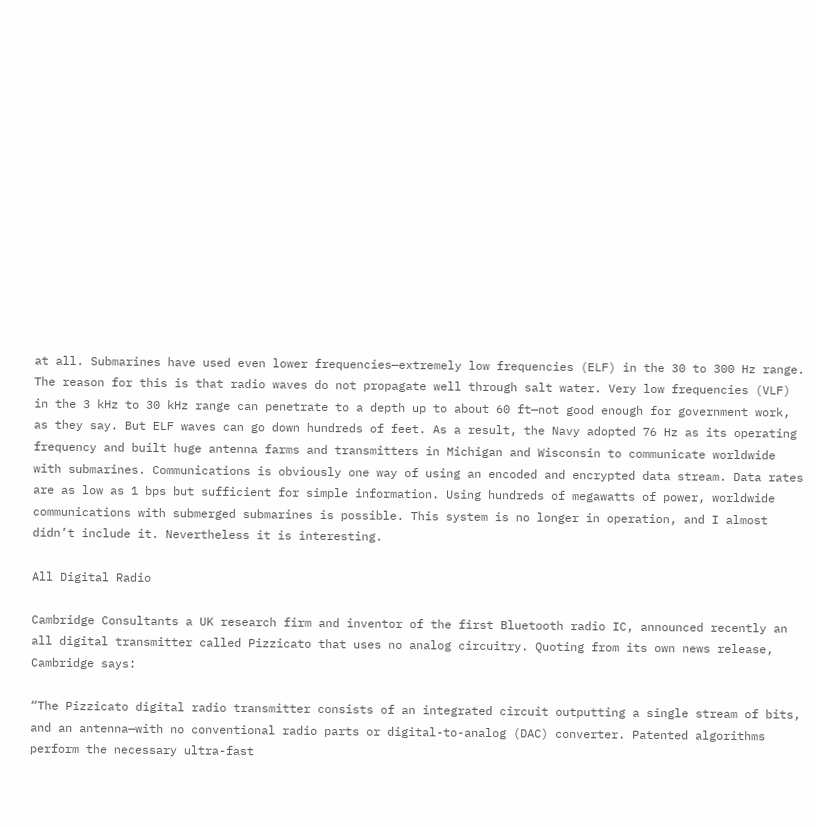at all. Submarines have used even lower frequencies—extremely low frequencies (ELF) in the 30 to 300 Hz range. The reason for this is that radio waves do not propagate well through salt water. Very low frequencies (VLF) in the 3 kHz to 30 kHz range can penetrate to a depth up to about 60 ft—not good enough for government work, as they say. But ELF waves can go down hundreds of feet. As a result, the Navy adopted 76 Hz as its operating frequency and built huge antenna farms and transmitters in Michigan and Wisconsin to communicate worldwide with submarines. Communications is obviously one way of using an encoded and encrypted data stream. Data rates are as low as 1 bps but sufficient for simple information. Using hundreds of megawatts of power, worldwide communications with submerged submarines is possible. This system is no longer in operation, and I almost didn’t include it. Nevertheless it is interesting.

All Digital Radio

Cambridge Consultants a UK research firm and inventor of the first Bluetooth radio IC, announced recently an all digital transmitter called Pizzicato that uses no analog circuitry. Quoting from its own news release, Cambridge says:

“The Pizzicato digital radio transmitter consists of an integrated circuit outputting a single stream of bits, and an antenna—with no conventional radio parts or digital-to-analog (DAC) converter. Patented algorithms perform the necessary ultra-fast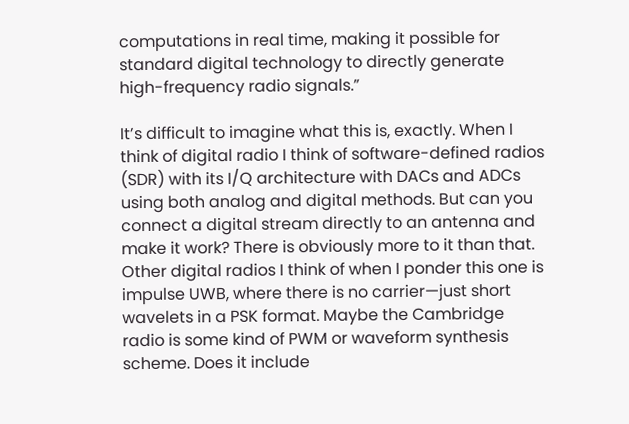computations in real time, making it possible for standard digital technology to directly generate high-frequency radio signals.”

It’s difficult to imagine what this is, exactly. When I think of digital radio I think of software-defined radios (SDR) with its I/Q architecture with DACs and ADCs using both analog and digital methods. But can you connect a digital stream directly to an antenna and make it work? There is obviously more to it than that. Other digital radios I think of when I ponder this one is impulse UWB, where there is no carrier—just short wavelets in a PSK format. Maybe the Cambridge radio is some kind of PWM or waveform synthesis scheme. Does it include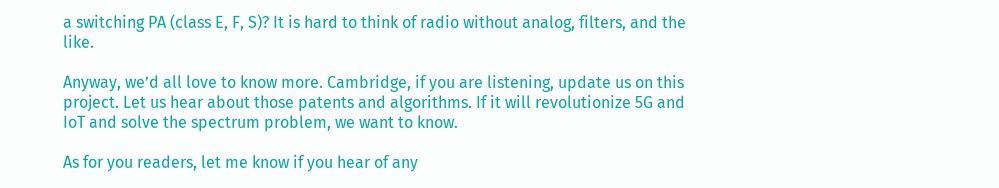a switching PA (class E, F, S)? It is hard to think of radio without analog, filters, and the like.

Anyway, we’d all love to know more. Cambridge, if you are listening, update us on this project. Let us hear about those patents and algorithms. If it will revolutionize 5G and IoT and solve the spectrum problem, we want to know.

As for you readers, let me know if you hear of any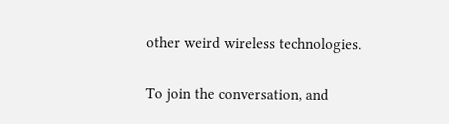other weird wireless technologies.


To join the conversation, and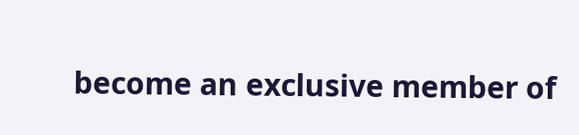become an exclusive member of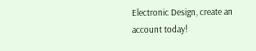Electronic Design, create an account today!